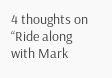4 thoughts on “Ride along with Mark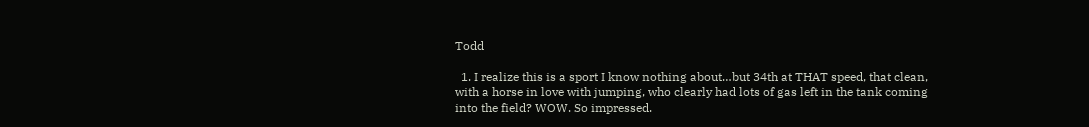Todd

  1. I realize this is a sport I know nothing about…but 34th at THAT speed, that clean, with a horse in love with jumping, who clearly had lots of gas left in the tank coming into the field? WOW. So impressed.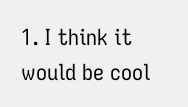1. I think it would be cool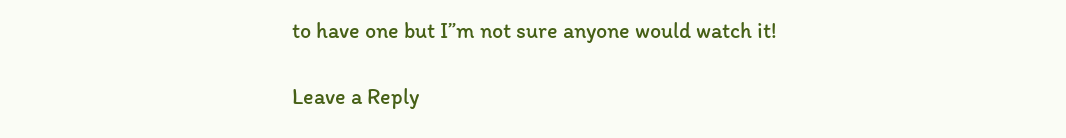to have one but I”m not sure anyone would watch it!

Leave a Reply